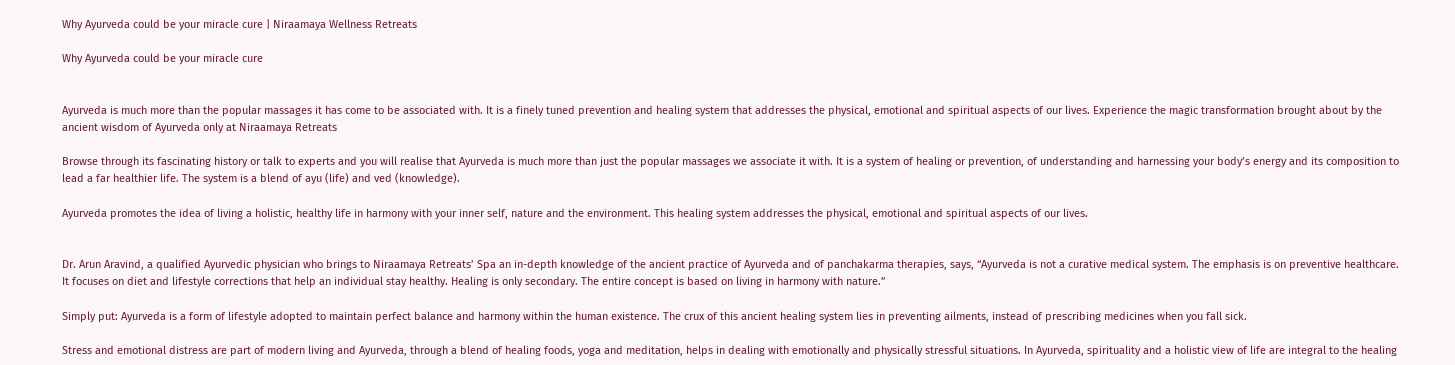Why Ayurveda could be your miracle cure | Niraamaya Wellness Retreats

Why Ayurveda could be your miracle cure


Ayurveda is much more than the popular massages it has come to be associated with. It is a finely tuned prevention and healing system that addresses the physical, emotional and spiritual aspects of our lives. Experience the magic transformation brought about by the ancient wisdom of Ayurveda only at Niraamaya Retreats

Browse through its fascinating history or talk to experts and you will realise that Ayurveda is much more than just the popular massages we associate it with. It is a system of healing or prevention, of understanding and harnessing your body’s energy and its composition to lead a far healthier life. The system is a blend of ayu (life) and ved (knowledge).

Ayurveda promotes the idea of living a holistic, healthy life in harmony with your inner self, nature and the environment. This healing system addresses the physical, emotional and spiritual aspects of our lives.


Dr. Arun Aravind, a qualified Ayurvedic physician who brings to Niraamaya Retreats’ Spa an in-depth knowledge of the ancient practice of Ayurveda and of panchakarma therapies, says, “Ayurveda is not a curative medical system. The emphasis is on preventive healthcare. It focuses on diet and lifestyle corrections that help an individual stay healthy. Healing is only secondary. The entire concept is based on living in harmony with nature.”

Simply put: Ayurveda is a form of lifestyle adopted to maintain perfect balance and harmony within the human existence. The crux of this ancient healing system lies in preventing ailments, instead of prescribing medicines when you fall sick.

Stress and emotional distress are part of modern living and Ayurveda, through a blend of healing foods, yoga and meditation, helps in dealing with emotionally and physically stressful situations. In Ayurveda, spirituality and a holistic view of life are integral to the healing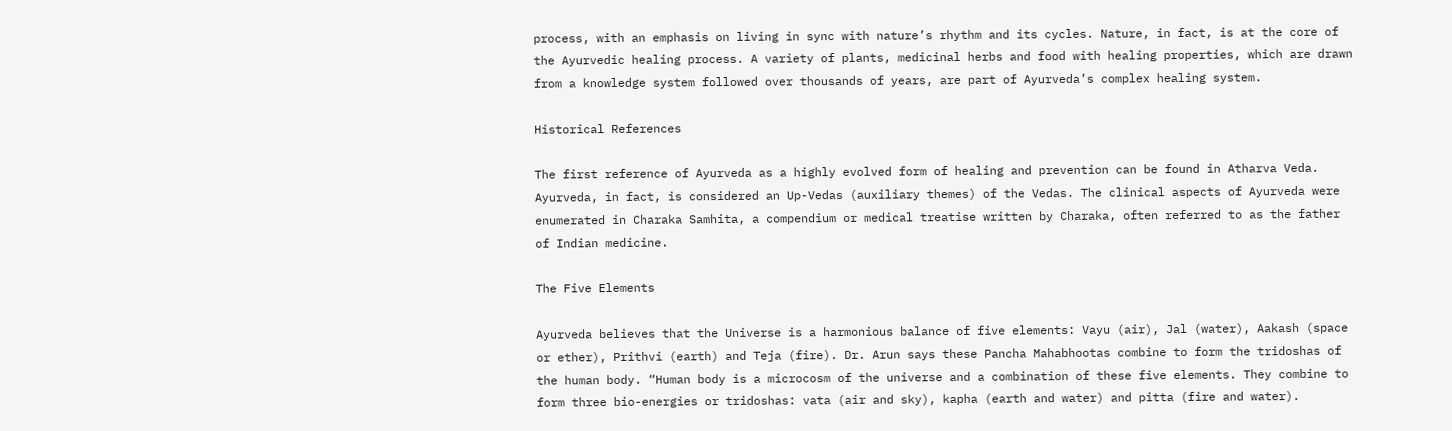process, with an emphasis on living in sync with nature’s rhythm and its cycles. Nature, in fact, is at the core of the Ayurvedic healing process. A variety of plants, medicinal herbs and food with healing properties, which are drawn from a knowledge system followed over thousands of years, are part of Ayurveda’s complex healing system.

Historical References

The first reference of Ayurveda as a highly evolved form of healing and prevention can be found in Atharva Veda. Ayurveda, in fact, is considered an Up-Vedas (auxiliary themes) of the Vedas. The clinical aspects of Ayurveda were enumerated in Charaka Samhita, a compendium or medical treatise written by Charaka, often referred to as the father of Indian medicine.

The Five Elements

Ayurveda believes that the Universe is a harmonious balance of five elements: Vayu (air), Jal (water), Aakash (space or ether), Prithvi (earth) and Teja (fire). Dr. Arun says these Pancha Mahabhootas combine to form the tridoshas of the human body. “Human body is a microcosm of the universe and a combination of these five elements. They combine to form three bio-energies or tridoshas: vata (air and sky), kapha (earth and water) and pitta (fire and water).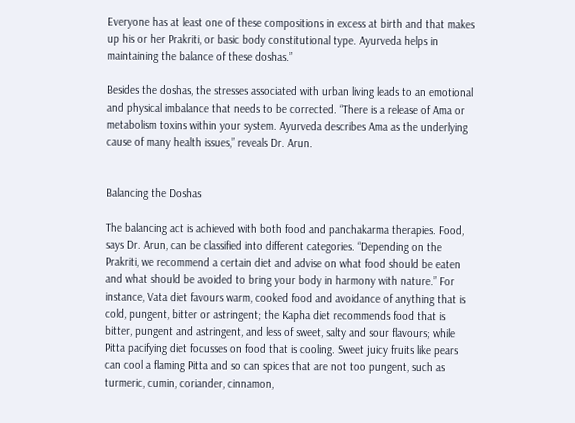Everyone has at least one of these compositions in excess at birth and that makes up his or her Prakriti, or basic body constitutional type. Ayurveda helps in maintaining the balance of these doshas.”

Besides the doshas, the stresses associated with urban living leads to an emotional and physical imbalance that needs to be corrected. “There is a release of Ama or metabolism toxins within your system. Ayurveda describes Ama as the underlying cause of many health issues,” reveals Dr. Arun.


Balancing the Doshas

The balancing act is achieved with both food and panchakarma therapies. Food, says Dr. Arun, can be classified into different categories. “Depending on the Prakriti, we recommend a certain diet and advise on what food should be eaten and what should be avoided to bring your body in harmony with nature.” For instance, Vata diet favours warm, cooked food and avoidance of anything that is cold, pungent, bitter or astringent; the Kapha diet recommends food that is bitter, pungent and astringent, and less of sweet, salty and sour flavours; while Pitta pacifying diet focusses on food that is cooling. Sweet juicy fruits like pears can cool a flaming Pitta and so can spices that are not too pungent, such as turmeric, cumin, coriander, cinnamon,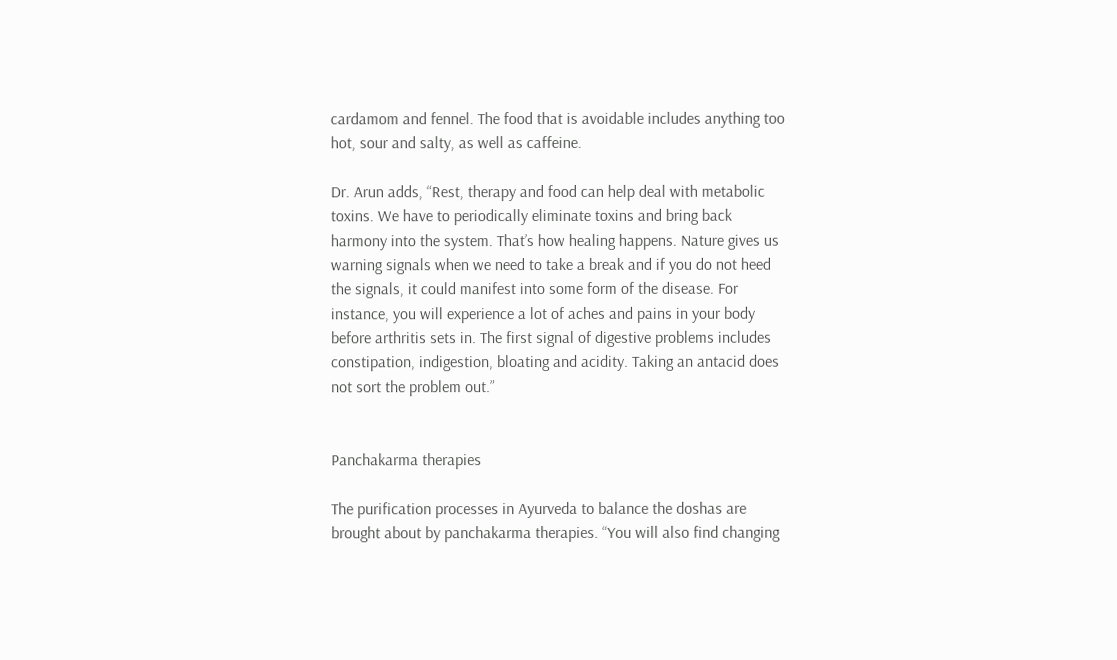cardamom and fennel. The food that is avoidable includes anything too hot, sour and salty, as well as caffeine.

Dr. Arun adds, “Rest, therapy and food can help deal with metabolic toxins. We have to periodically eliminate toxins and bring back harmony into the system. That’s how healing happens. Nature gives us warning signals when we need to take a break and if you do not heed the signals, it could manifest into some form of the disease. For instance, you will experience a lot of aches and pains in your body before arthritis sets in. The first signal of digestive problems includes constipation, indigestion, bloating and acidity. Taking an antacid does not sort the problem out.”


Panchakarma therapies

The purification processes in Ayurveda to balance the doshas are brought about by panchakarma therapies. “You will also find changing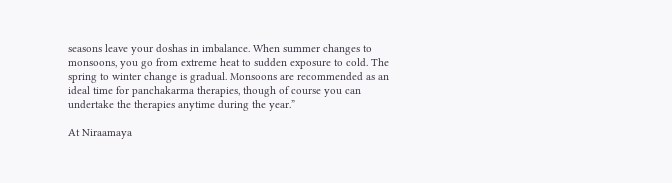seasons leave your doshas in imbalance. When summer changes to monsoons, you go from extreme heat to sudden exposure to cold. The spring to winter change is gradual. Monsoons are recommended as an ideal time for panchakarma therapies, though of course you can undertake the therapies anytime during the year.”

At Niraamaya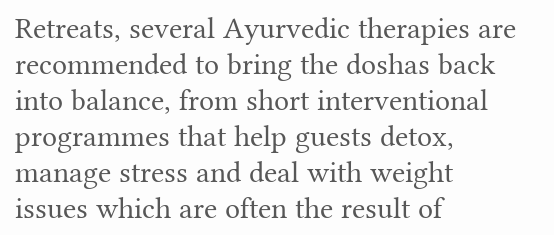Retreats, several Ayurvedic therapies are recommended to bring the doshas back into balance, from short interventional programmes that help guests detox, manage stress and deal with weight issues which are often the result of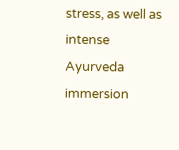stress, as well as intense Ayurveda immersion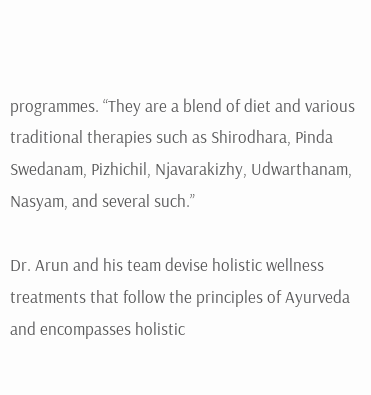programmes. “They are a blend of diet and various traditional therapies such as Shirodhara, Pinda Swedanam, Pizhichil, Njavarakizhy, Udwarthanam, Nasyam, and several such.”

Dr. Arun and his team devise holistic wellness treatments that follow the principles of Ayurveda and encompasses holistic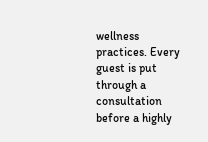wellness practices. Every guest is put through a consultation before a highly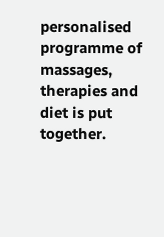personalised programme of massages, therapies and diet is put together.